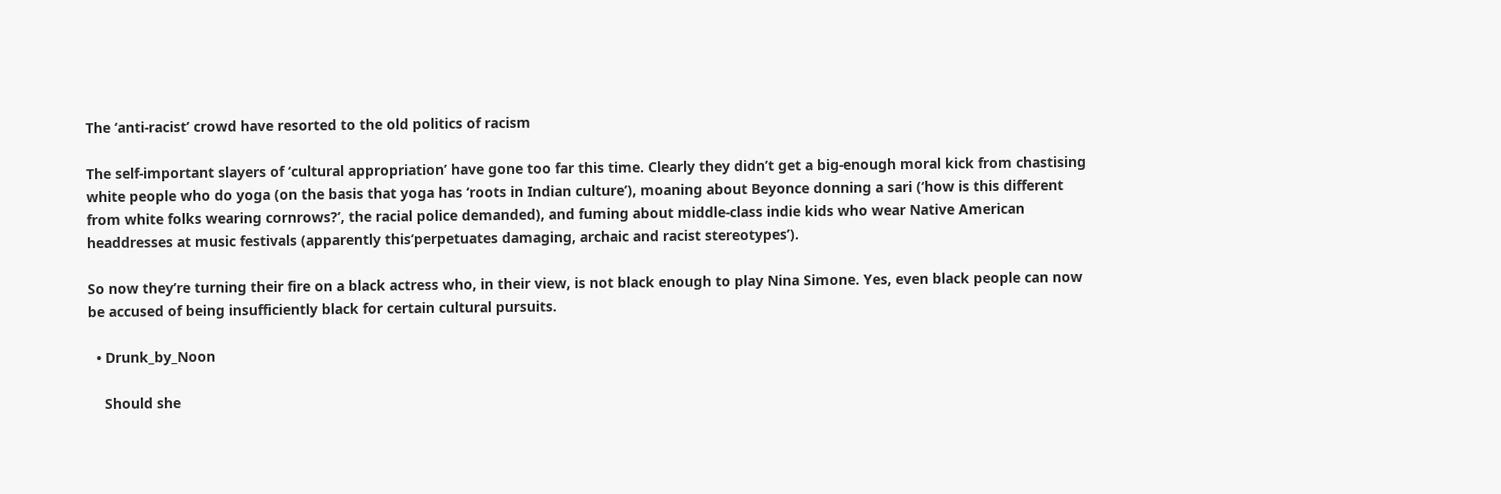The ‘anti-racist’ crowd have resorted to the old politics of racism

The self-important slayers of ‘cultural appropriation’ have gone too far this time. Clearly they didn’t get a big-enough moral kick from chastising white people who do yoga (on the basis that yoga has ‘roots in Indian culture’), moaning about Beyonce donning a sari (‘how is this different from white folks wearing cornrows?’, the racial police demanded), and fuming about middle-class indie kids who wear Native American headdresses at music festivals (apparently this‘perpetuates damaging, archaic and racist stereotypes’).

So now they’re turning their fire on a black actress who, in their view, is not black enough to play Nina Simone. Yes, even black people can now be accused of being insufficiently black for certain cultural pursuits.

  • Drunk_by_Noon

    Should she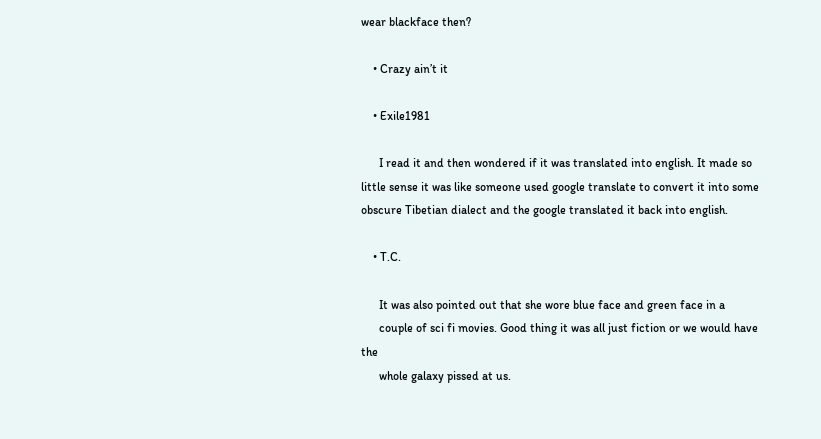wear blackface then?

    • Crazy ain’t it

    • Exile1981

      I read it and then wondered if it was translated into english. It made so little sense it was like someone used google translate to convert it into some obscure Tibetian dialect and the google translated it back into english.

    • T.C.

      It was also pointed out that she wore blue face and green face in a
      couple of sci fi movies. Good thing it was all just fiction or we would have the
      whole galaxy pissed at us.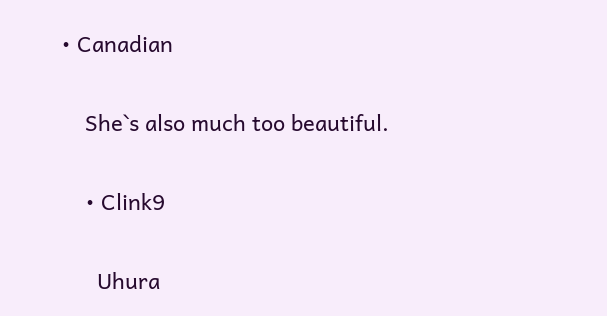• Canadian

    She`s also much too beautiful.

    • Clink9

      Uhura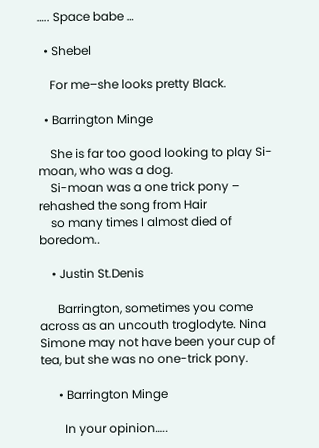….. Space babe …

  • Shebel

    For me–she looks pretty Black.

  • Barrington Minge

    She is far too good looking to play Si-moan, who was a dog.
    Si-moan was a one trick pony – rehashed the song from Hair
    so many times I almost died of boredom..

    • Justin St.Denis

      Barrington, sometimes you come across as an uncouth troglodyte. Nina Simone may not have been your cup of tea, but she was no one-trick pony.

      • Barrington Minge

        In your opinion…..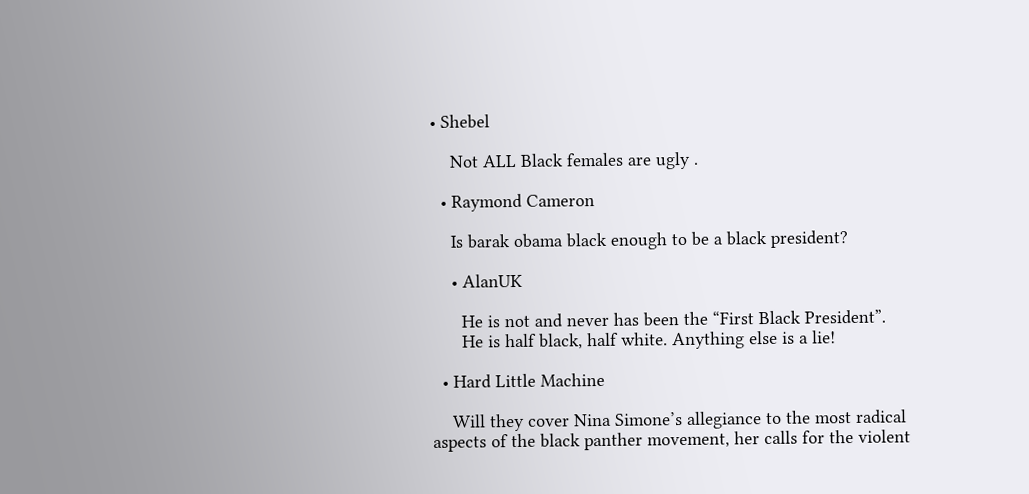• Shebel

    Not ALL Black females are ugly .

  • Raymond Cameron

    Is barak obama black enough to be a black president?

    • AlanUK

      He is not and never has been the “First Black President”.
      He is half black, half white. Anything else is a lie!

  • Hard Little Machine

    Will they cover Nina Simone’s allegiance to the most radical aspects of the black panther movement, her calls for the violent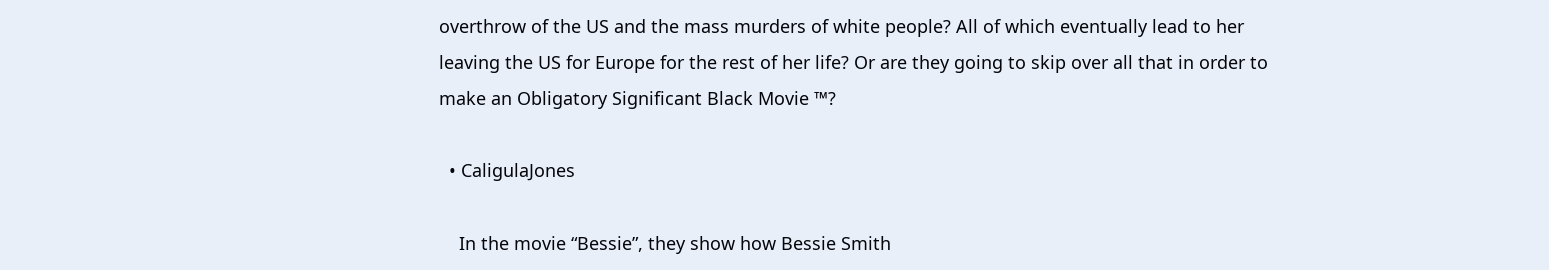overthrow of the US and the mass murders of white people? All of which eventually lead to her leaving the US for Europe for the rest of her life? Or are they going to skip over all that in order to make an Obligatory Significant Black Movie ™?

  • CaligulaJones

    In the movie “Bessie”, they show how Bessie Smith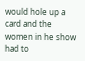would hole up a card and the women in he show had to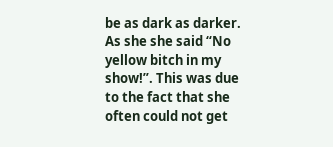be as dark as darker. As she she said “No yellow bitch in my show!”. This was due to the fact that she often could not get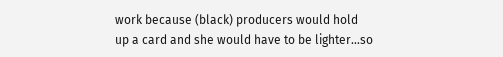work because (black) producers would hold up a card and she would have to be lighter…so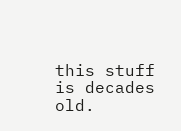this stuff is decades old.